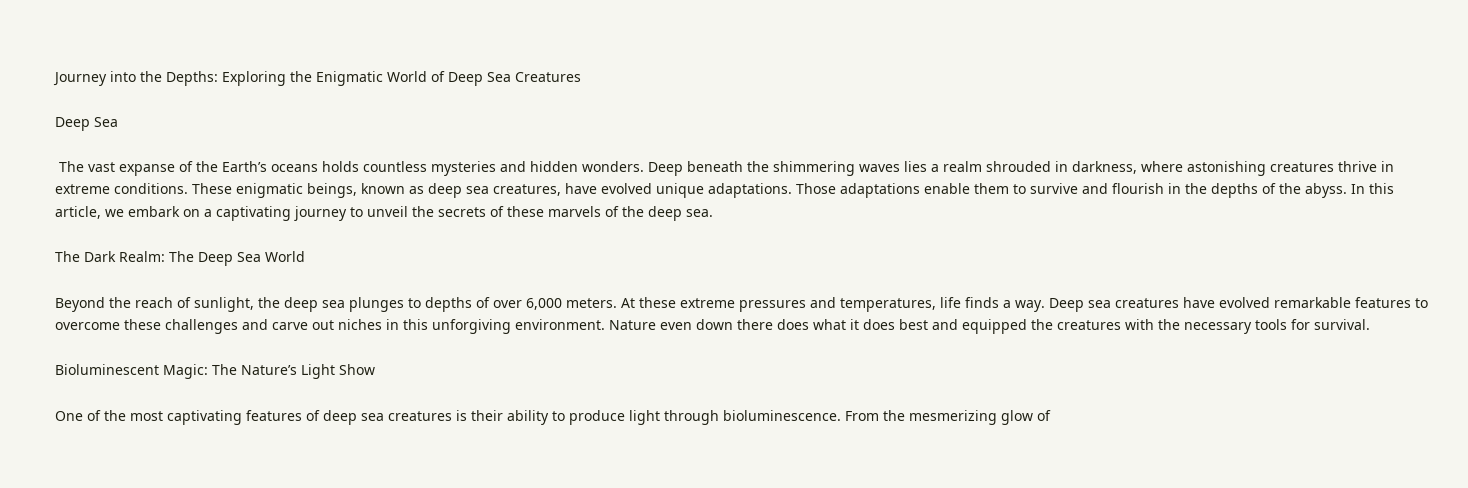Journey into the Depths: Exploring the Enigmatic World of Deep Sea Creatures

Deep Sea

 The vast expanse of the Earth’s oceans holds countless mysteries and hidden wonders. Deep beneath the shimmering waves lies a realm shrouded in darkness, where astonishing creatures thrive in extreme conditions. These enigmatic beings, known as deep sea creatures, have evolved unique adaptations. Those adaptations enable them to survive and flourish in the depths of the abyss. In this article, we embark on a captivating journey to unveil the secrets of these marvels of the deep sea.

The Dark Realm: The Deep Sea World

Beyond the reach of sunlight, the deep sea plunges to depths of over 6,000 meters. At these extreme pressures and temperatures, life finds a way. Deep sea creatures have evolved remarkable features to overcome these challenges and carve out niches in this unforgiving environment. Nature even down there does what it does best and equipped the creatures with the necessary tools for survival.

Bioluminescent Magic: The Nature’s Light Show

One of the most captivating features of deep sea creatures is their ability to produce light through bioluminescence. From the mesmerizing glow of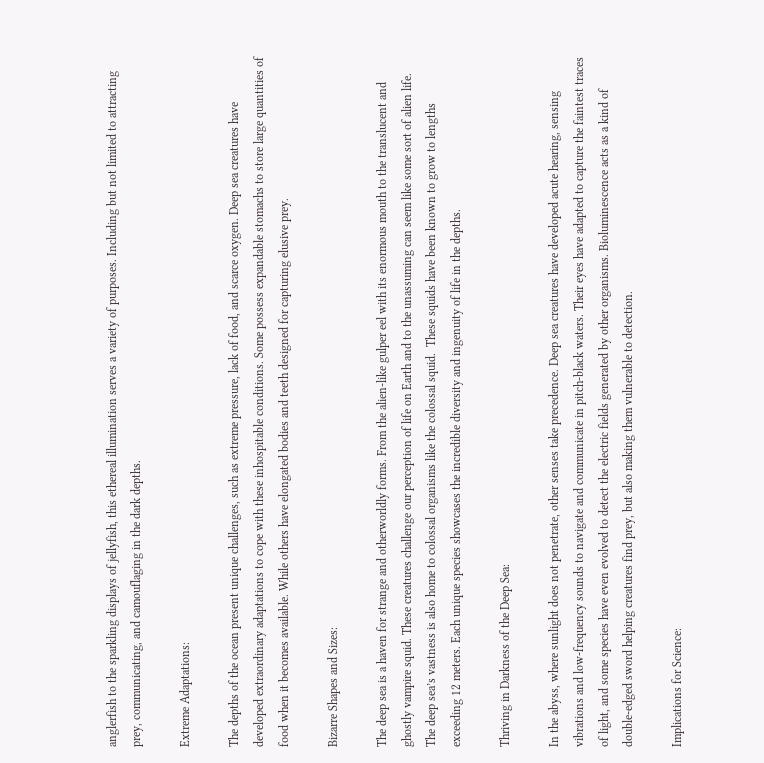anglerfish to the sparkling displays of jellyfish, this ethereal illumination serves a variety of purposes. Including but not limited to attracting prey, communicating, and camouflaging in the dark depths.

Extreme Adaptations:

The depths of the ocean present unique challenges, such as extreme pressure, lack of food, and scarce oxygen. Deep sea creatures have developed extraordinary adaptations to cope with these inhospitable conditions. Some possess expandable stomachs to store large quantities of food when it becomes available. While others have elongated bodies and teeth designed for capturing elusive prey.

Bizarre Shapes and Sizes:

The deep sea is a haven for strange and otherworldly forms. From the alien-like gulper eel with its enormous mouth to the translucent and ghostly vampire squid. These creatures challenge our perception of life on Earth and to the unassuming can seem like some sort of alien life. The deep sea’s vastness is also home to colossal organisms like the colossal squid.  These squids have been known to grow to lengths exceeding 12 meters. Each unique species showcases the incredible diversity and ingenuity of life in the depths.

Thriving in Darkness of the Deep Sea:

In the abyss, where sunlight does not penetrate, other senses take precedence. Deep sea creatures have developed acute hearing, sensing vibrations and low-frequency sounds to navigate and communicate in pitch-black waters. Their eyes have adapted to capture the faintest traces of light, and some species have even evolved to detect the electric fields generated by other organisms. Bioluminescence acts as a kind of double-edged sword helping creatures find prey, but also making them vulnerable to detection.

Implications for Science: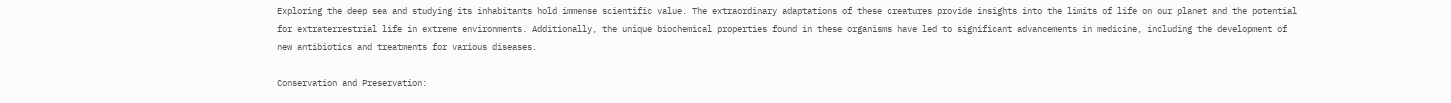Exploring the deep sea and studying its inhabitants hold immense scientific value. The extraordinary adaptations of these creatures provide insights into the limits of life on our planet and the potential for extraterrestrial life in extreme environments. Additionally, the unique biochemical properties found in these organisms have led to significant advancements in medicine, including the development of new antibiotics and treatments for various diseases.

Conservation and Preservation: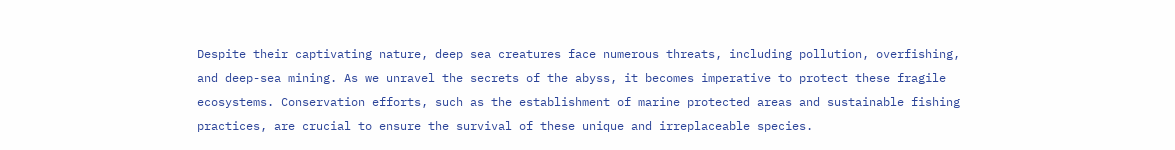Despite their captivating nature, deep sea creatures face numerous threats, including pollution, overfishing, and deep-sea mining. As we unravel the secrets of the abyss, it becomes imperative to protect these fragile ecosystems. Conservation efforts, such as the establishment of marine protected areas and sustainable fishing practices, are crucial to ensure the survival of these unique and irreplaceable species.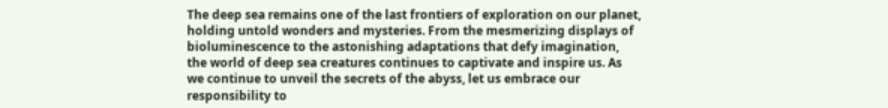The deep sea remains one of the last frontiers of exploration on our planet, holding untold wonders and mysteries. From the mesmerizing displays of bioluminescence to the astonishing adaptations that defy imagination, the world of deep sea creatures continues to captivate and inspire us. As we continue to unveil the secrets of the abyss, let us embrace our responsibility to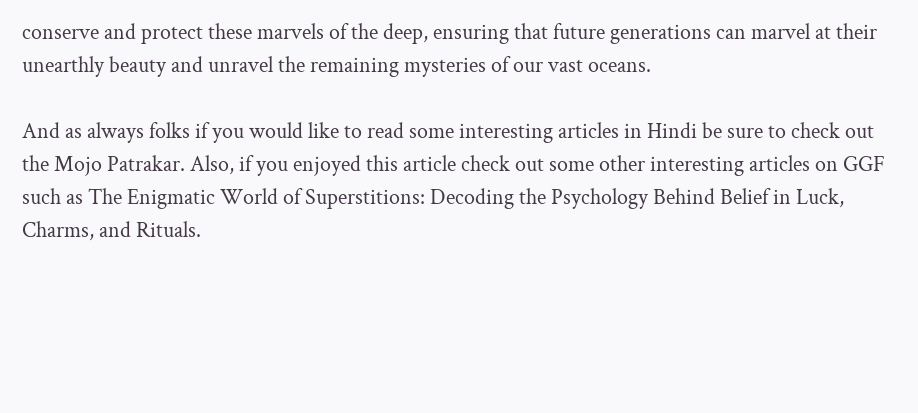conserve and protect these marvels of the deep, ensuring that future generations can marvel at their unearthly beauty and unravel the remaining mysteries of our vast oceans.

And as always folks if you would like to read some interesting articles in Hindi be sure to check out the Mojo Patrakar. Also, if you enjoyed this article check out some other interesting articles on GGF such as The Enigmatic World of Superstitions: Decoding the Psychology Behind Belief in Luck, Charms, and Rituals.